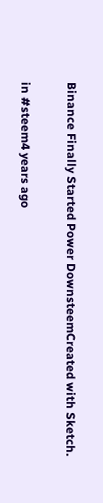Binance Finally Started Power DownsteemCreated with Sketch.

in #steem4 years ago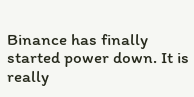Binance has finally started power down. It is really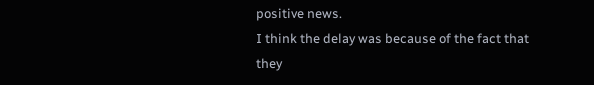positive news.
I think the delay was because of the fact that they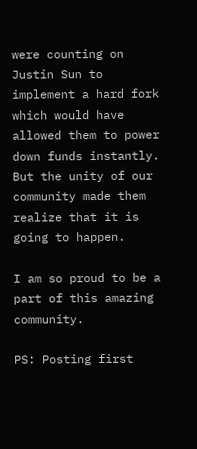were counting on Justin Sun to implement a hard fork which would have allowed them to power down funds instantly. But the unity of our community made them realize that it is going to happen.

I am so proud to be a part of this amazing community.

PS: Posting first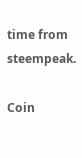time from steempeak.

Coin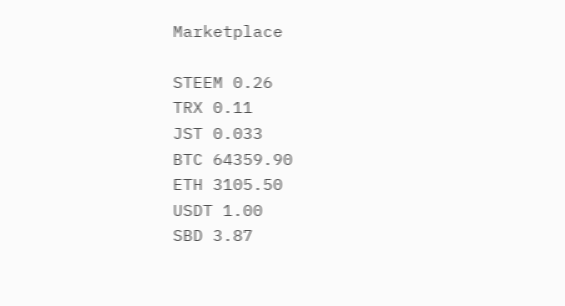Marketplace

STEEM 0.26
TRX 0.11
JST 0.033
BTC 64359.90
ETH 3105.50
USDT 1.00
SBD 3.87